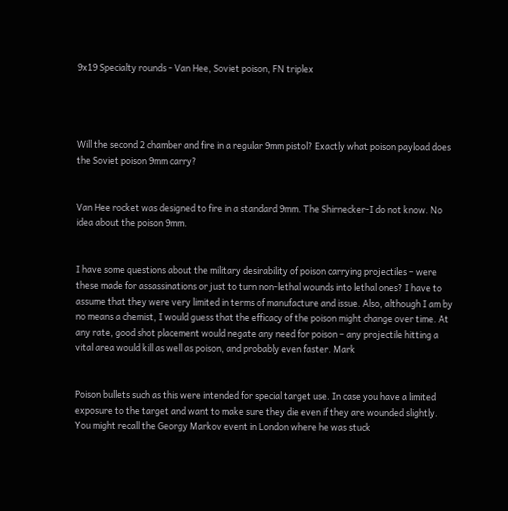9x19 Specialty rounds - Van Hee, Soviet poison, FN triplex




Will the second 2 chamber and fire in a regular 9mm pistol? Exactly what poison payload does the Soviet poison 9mm carry?


Van Hee rocket was designed to fire in a standard 9mm. The Shirnecker-I do not know. No idea about the poison 9mm.


I have some questions about the military desirability of poison carrying projectiles – were these made for assassinations or just to turn non-lethal wounds into lethal ones? I have to assume that they were very limited in terms of manufacture and issue. Also, although I am by no means a chemist, I would guess that the efficacy of the poison might change over time. At any rate, good shot placement would negate any need for poison – any projectile hitting a vital area would kill as well as poison, and probably even faster. Mark


Poison bullets such as this were intended for special target use. In case you have a limited exposure to the target and want to make sure they die even if they are wounded slightly. You might recall the Georgy Markov event in London where he was stuck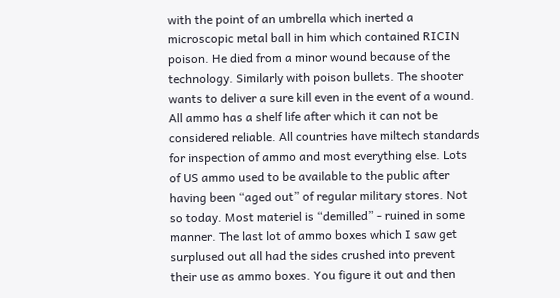with the point of an umbrella which inerted a microscopic metal ball in him which contained RICIN poison. He died from a minor wound because of the technology. Similarly with poison bullets. The shooter wants to deliver a sure kill even in the event of a wound. All ammo has a shelf life after which it can not be considered reliable. All countries have miltech standards for inspection of ammo and most everything else. Lots of US ammo used to be available to the public after having been “aged out” of regular military stores. Not so today. Most materiel is “demilled” - ruined in some manner. The last lot of ammo boxes which I saw get surplused out all had the sides crushed into prevent their use as ammo boxes. You figure it out and then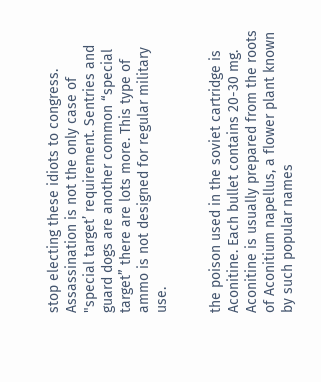stop electing these idiots to congress. Assassination is not the only case of "special target’ requirement. Sentries and guard dogs are another common “special target” there are lots more. This type of ammo is not designed for regular military use.


the poison used in the soviet cartridge is Aconitine. Each bullet contains 20-30 mg.
Aconitine is usually prepared from the roots of Aconitium napellus, a flower plant known by such popular names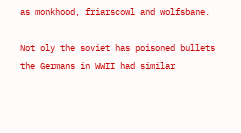as monkhood, friarscowl and wolfsbane.

Not oly the soviet has poisoned bullets the Germans in WWII had similar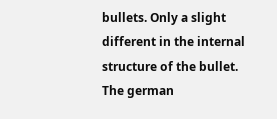bullets. Only a slight different in the internal structure of the bullet.
The german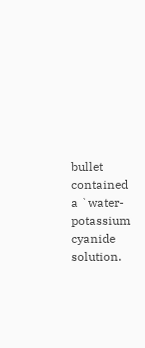bullet contained a `water-potassium cyanide solution.